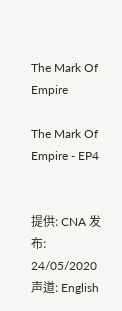The Mark Of Empire

The Mark Of Empire - EP4


提供: CNA 发布: 24/05/2020 声道: English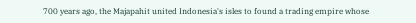700 years ago, the Majapahit united Indonesia's isles to found a trading empire whose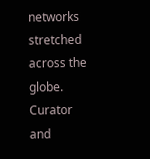networks stretched across the globe. Curator and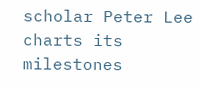scholar Peter Lee charts its milestones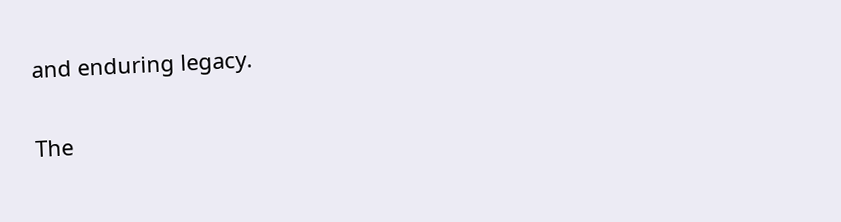and enduring legacy.

The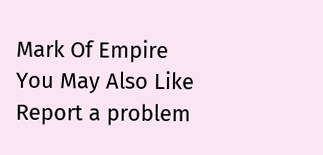Mark Of Empire
You May Also Like
Report a problem